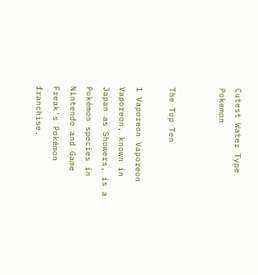Cutest Water Type Pokemon


The Top Ten

1 Vaporeon Vaporeon Vaporeon, known in Japan as Showers, is a Pokémon species in Nintendo and Game Freak's Pokémon franchise.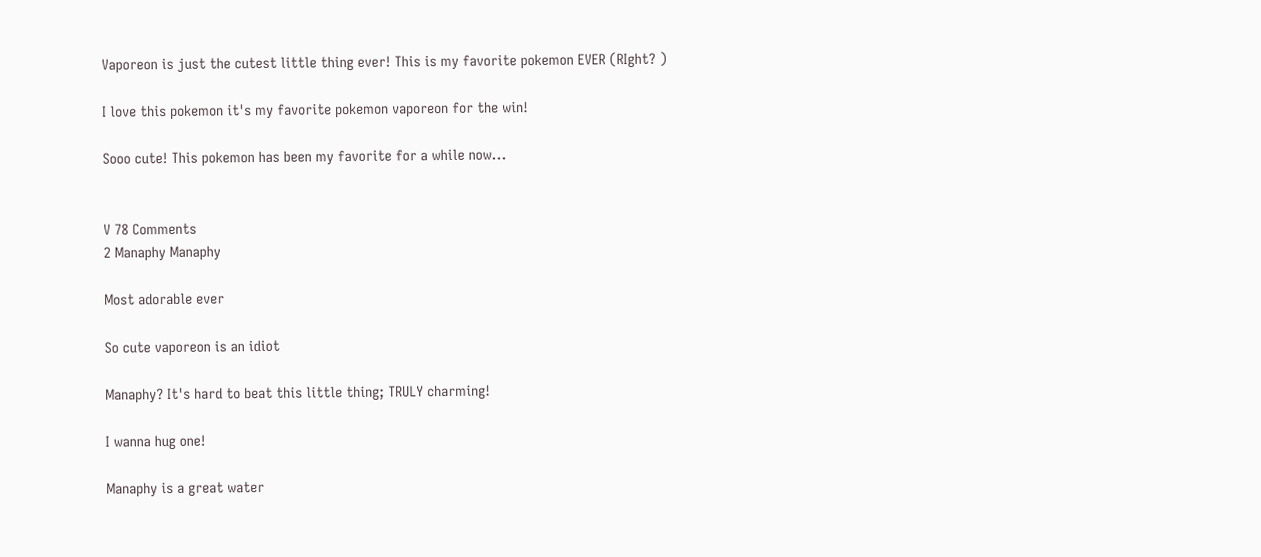Vaporeon is just the cutest little thing ever! This is my favorite pokemon EVER (RIght? )

I love this pokemon it's my favorite pokemon vaporeon for the win!

Sooo cute! This pokemon has been my favorite for a while now...


V 78 Comments
2 Manaphy Manaphy

Most adorable ever

So cute vaporeon is an idiot

Manaphy? It's hard to beat this little thing; TRULY charming!

I wanna hug one!

Manaphy is a great water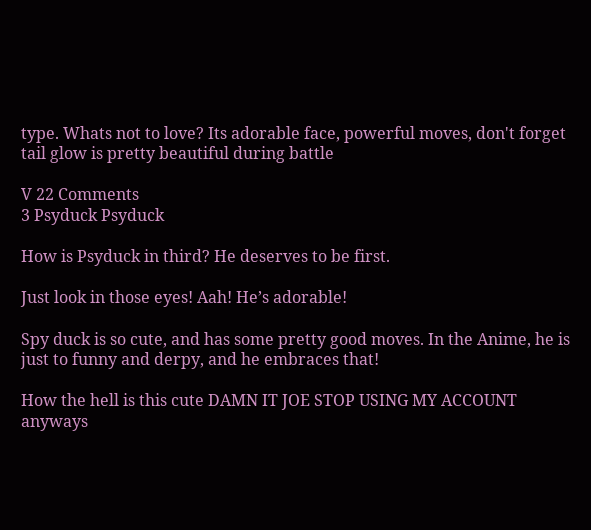type. Whats not to love? Its adorable face, powerful moves, don't forget tail glow is pretty beautiful during battle

V 22 Comments
3 Psyduck Psyduck

How is Psyduck in third? He deserves to be first.

Just look in those eyes! Aah! He’s adorable!

Spy duck is so cute, and has some pretty good moves. In the Anime, he is just to funny and derpy, and he embraces that!

How the hell is this cute DAMN IT JOE STOP USING MY ACCOUNT anyways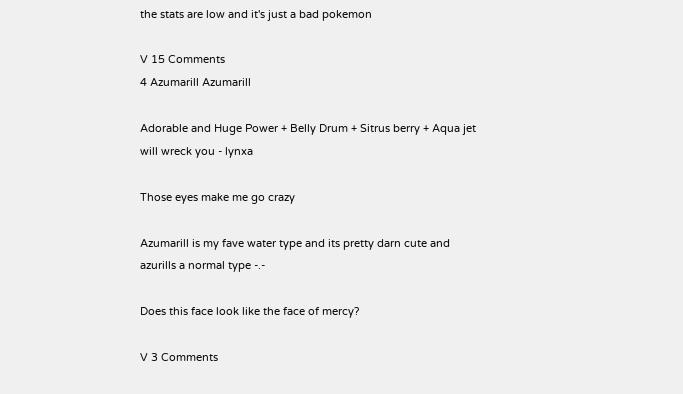the stats are low and it's just a bad pokemon

V 15 Comments
4 Azumarill Azumarill

Adorable and Huge Power + Belly Drum + Sitrus berry + Aqua jet will wreck you - lynxa

Those eyes make me go crazy

Azumarill is my fave water type and its pretty darn cute and azurills a normal type -.-

Does this face look like the face of mercy?

V 3 Comments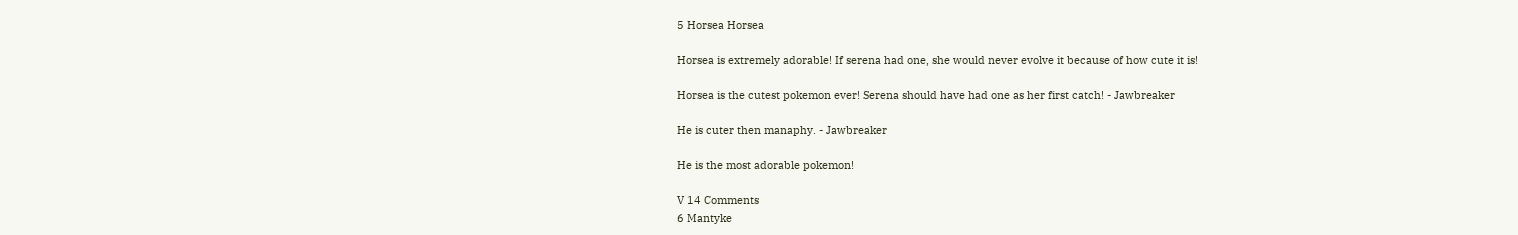5 Horsea Horsea

Horsea is extremely adorable! If serena had one, she would never evolve it because of how cute it is!

Horsea is the cutest pokemon ever! Serena should have had one as her first catch! - Jawbreaker

He is cuter then manaphy. - Jawbreaker

He is the most adorable pokemon!

V 14 Comments
6 Mantyke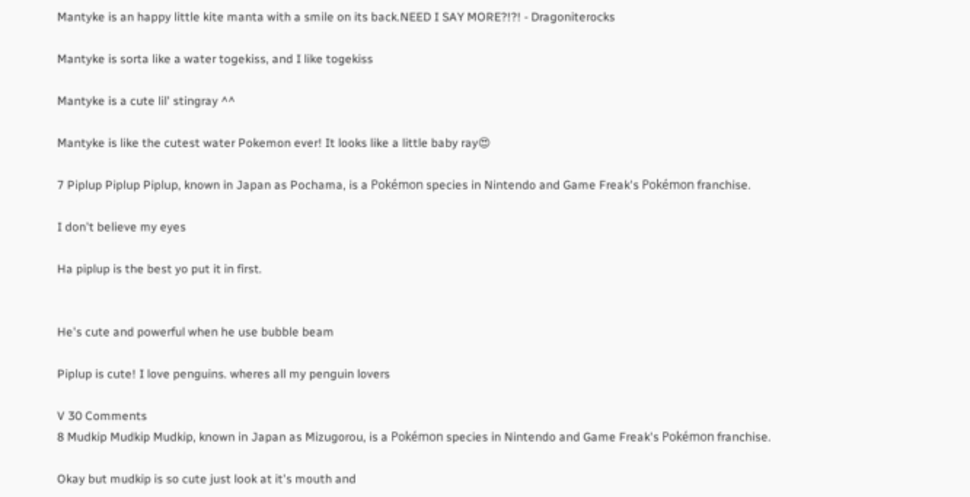Mantyke is an happy little kite manta with a smile on its back.NEED I SAY MORE?!?! - Dragoniterocks

Mantyke is sorta like a water togekiss, and I like togekiss

Mantyke is a cute lil' stingray ^^

Mantyke is like the cutest water Pokemon ever! It looks like a little baby ray😍

7 Piplup Piplup Piplup, known in Japan as Pochama, is a Pokémon species in Nintendo and Game Freak's Pokémon franchise.

I don't believe my eyes

Ha piplup is the best yo put it in first.


He's cute and powerful when he use bubble beam

Piplup is cute! I love penguins. wheres all my penguin lovers

V 30 Comments
8 Mudkip Mudkip Mudkip, known in Japan as Mizugorou, is a Pokémon species in Nintendo and Game Freak's Pokémon franchise.

Okay but mudkip is so cute just look at it's mouth and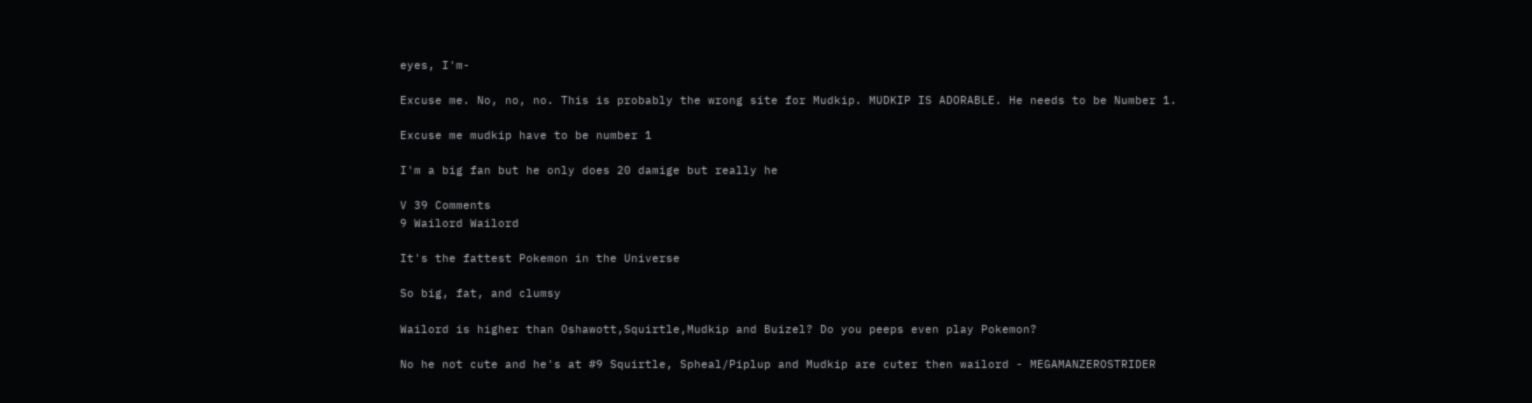eyes, I'm-

Excuse me. No, no, no. This is probably the wrong site for Mudkip. MUDKIP IS ADORABLE. He needs to be Number 1.

Excuse me mudkip have to be number 1

I'm a big fan but he only does 20 damige but really he

V 39 Comments
9 Wailord Wailord

It's the fattest Pokemon in the Universe

So big, fat, and clumsy

Wailord is higher than Oshawott,Squirtle,Mudkip and Buizel? Do you peeps even play Pokemon?

No he not cute and he's at #9 Squirtle, Spheal/Piplup and Mudkip are cuter then wailord - MEGAMANZEROSTRIDER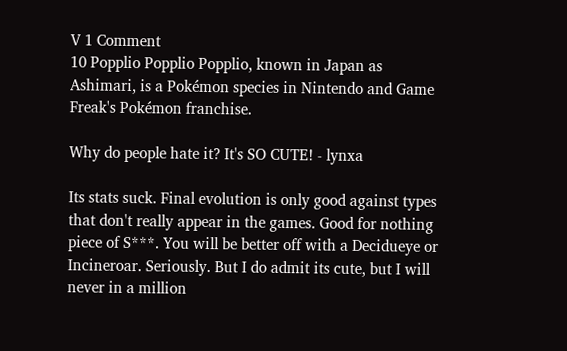V 1 Comment
10 Popplio Popplio Popplio, known in Japan as Ashimari, is a Pokémon species in Nintendo and Game Freak's Pokémon franchise.

Why do people hate it? It's SO CUTE! - lynxa

Its stats suck. Final evolution is only good against types that don't really appear in the games. Good for nothing piece of S***. You will be better off with a Decidueye or Incineroar. Seriously. But I do admit its cute, but I will never in a million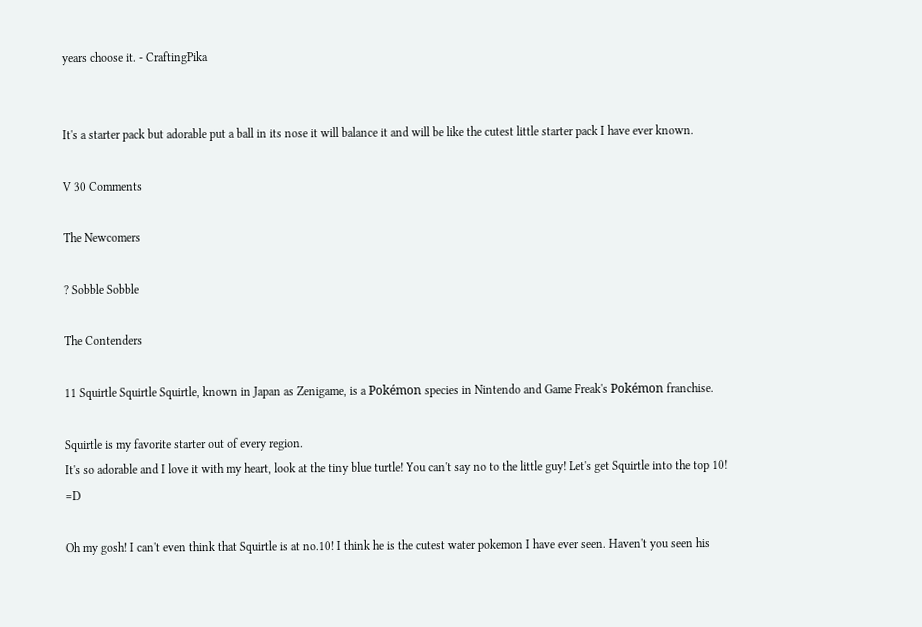years choose it. - CraftingPika


It's a starter pack but adorable put a ball in its nose it will balance it and will be like the cutest little starter pack I have ever known.

V 30 Comments

The Newcomers

? Sobble Sobble

The Contenders

11 Squirtle Squirtle Squirtle, known in Japan as Zenigame, is a Pokémon species in Nintendo and Game Freak's Pokémon franchise.

Squirtle is my favorite starter out of every region.
It's so adorable and I love it with my heart, look at the tiny blue turtle! You can't say no to the little guy! Let's get Squirtle into the top 10! =D

Oh my gosh! I can't even think that Squirtle is at no.10! I think he is the cutest water pokemon I have ever seen. Haven't you seen his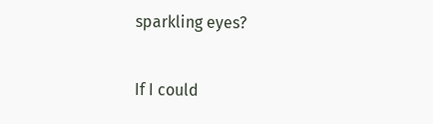sparkling eyes?

If I could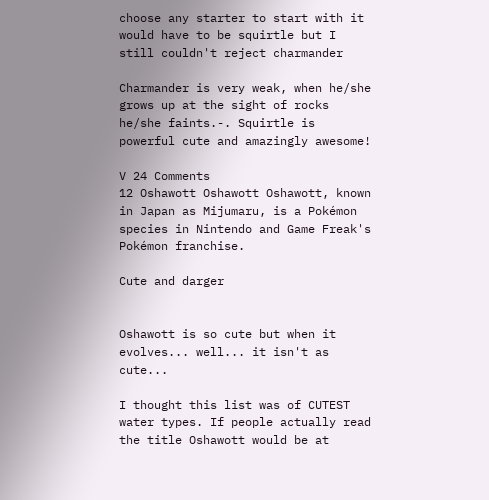choose any starter to start with it would have to be squirtle but I still couldn't reject charmander

Charmander is very weak, when he/she grows up at the sight of rocks he/she faints.-. Squirtle is powerful cute and amazingly awesome!

V 24 Comments
12 Oshawott Oshawott Oshawott, known in Japan as Mijumaru, is a Pokémon species in Nintendo and Game Freak's Pokémon franchise.

Cute and darger


Oshawott is so cute but when it evolves... well... it isn't as cute...

I thought this list was of CUTEST water types. If people actually read the title Oshawott would be at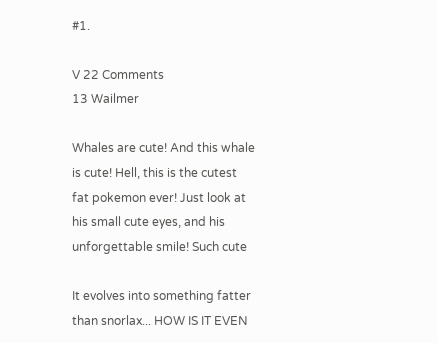#1.

V 22 Comments
13 Wailmer

Whales are cute! And this whale is cute! Hell, this is the cutest fat pokemon ever! Just look at his small cute eyes, and his unforgettable smile! Such cute

It evolves into something fatter than snorlax... HOW IS IT EVEN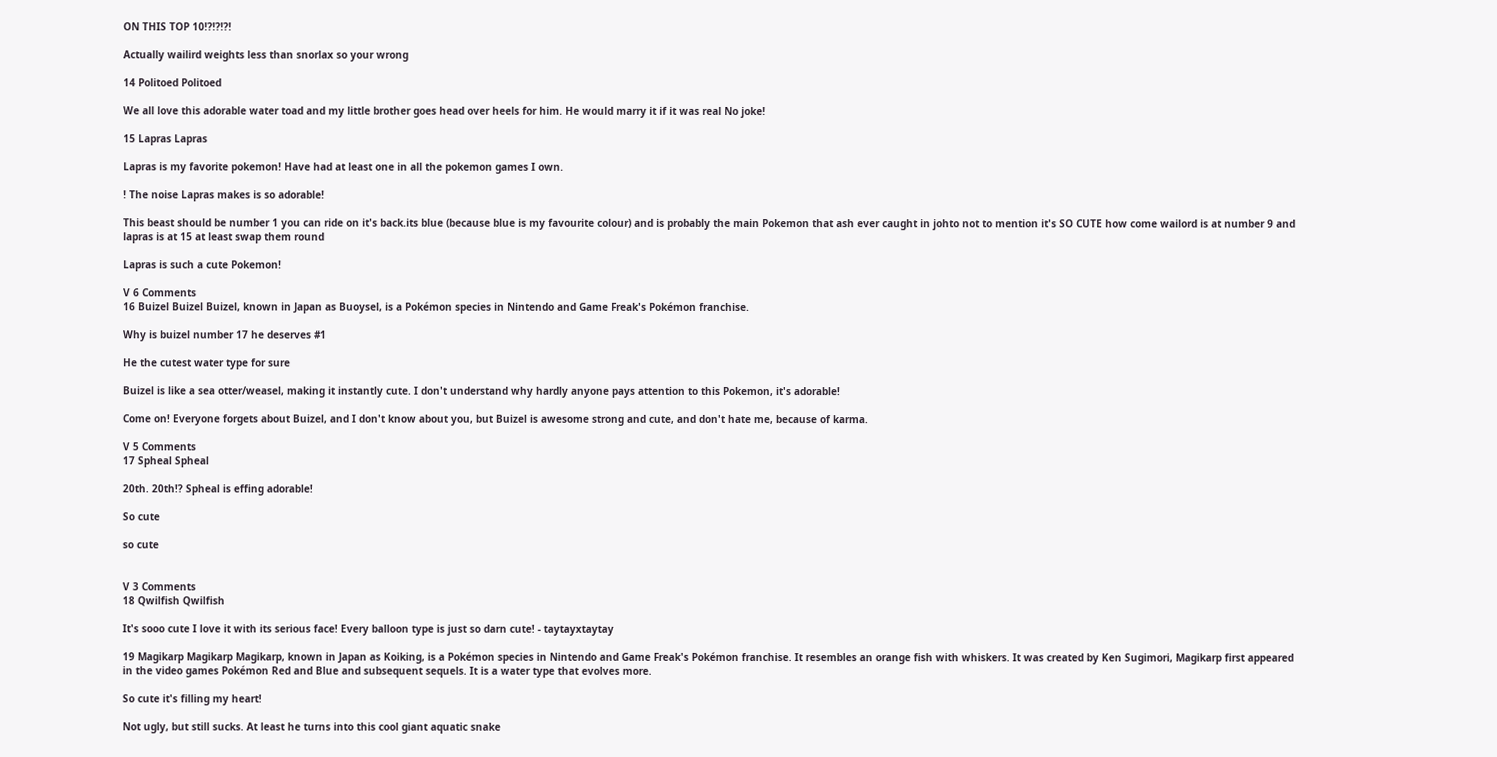ON THIS TOP 10!?!?!?!

Actually wailird weights less than snorlax so your wrong

14 Politoed Politoed

We all love this adorable water toad and my little brother goes head over heels for him. He would marry it if it was real No joke!

15 Lapras Lapras

Lapras is my favorite pokemon! Have had at least one in all the pokemon games I own.

! The noise Lapras makes is so adorable!

This beast should be number 1 you can ride on it's back.its blue (because blue is my favourite colour) and is probably the main Pokemon that ash ever caught in johto not to mention it's SO CUTE how come wailord is at number 9 and lapras is at 15 at least swap them round

Lapras is such a cute Pokemon!

V 6 Comments
16 Buizel Buizel Buizel, known in Japan as Buoysel, is a Pokémon species in Nintendo and Game Freak's Pokémon franchise.

Why is buizel number 17 he deserves #1

He the cutest water type for sure

Buizel is like a sea otter/weasel, making it instantly cute. I don't understand why hardly anyone pays attention to this Pokemon, it's adorable!

Come on! Everyone forgets about Buizel, and I don't know about you, but Buizel is awesome strong and cute, and don't hate me, because of karma.

V 5 Comments
17 Spheal Spheal

20th. 20th!? Spheal is effing adorable!

So cute

so cute


V 3 Comments
18 Qwilfish Qwilfish

It's sooo cute I love it with its serious face! Every balloon type is just so darn cute! - taytayxtaytay

19 Magikarp Magikarp Magikarp, known in Japan as Koiking, is a Pokémon species in Nintendo and Game Freak's Pokémon franchise. It resembles an orange fish with whiskers. It was created by Ken Sugimori, Magikarp first appeared in the video games Pokémon Red and Blue and subsequent sequels. It is a water type that evolves more.

So cute it's filling my heart!

Not ugly, but still sucks. At least he turns into this cool giant aquatic snake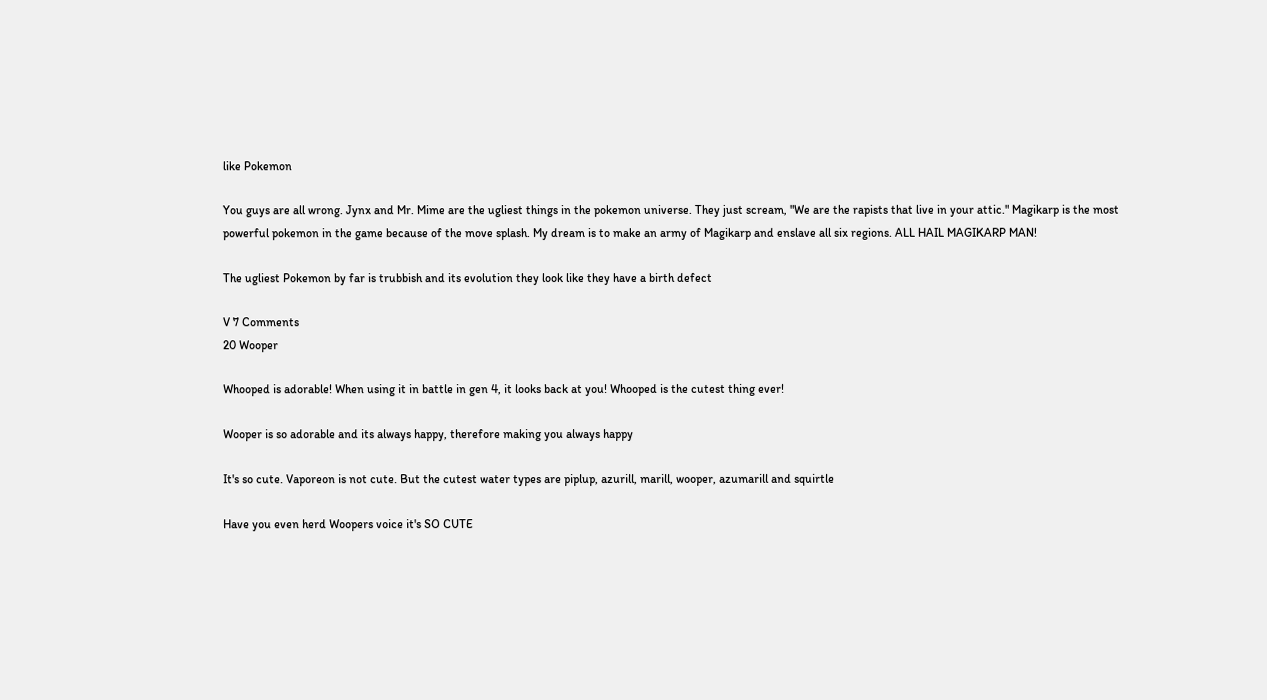like Pokemon

You guys are all wrong. Jynx and Mr. Mime are the ugliest things in the pokemon universe. They just scream, "We are the rapists that live in your attic." Magikarp is the most powerful pokemon in the game because of the move splash. My dream is to make an army of Magikarp and enslave all six regions. ALL HAIL MAGIKARP MAN!

The ugliest Pokemon by far is trubbish and its evolution they look like they have a birth defect

V 7 Comments
20 Wooper

Whooped is adorable! When using it in battle in gen 4, it looks back at you! Whooped is the cutest thing ever!

Wooper is so adorable and its always happy, therefore making you always happy

It's so cute. Vaporeon is not cute. But the cutest water types are piplup, azurill, marill, wooper, azumarill and squirtle

Have you even herd Woopers voice it's SO CUTE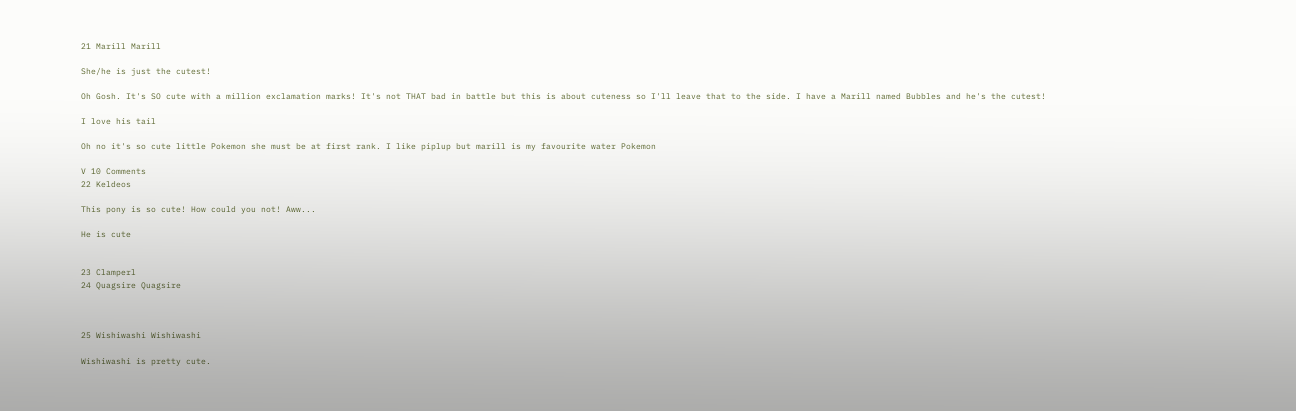21 Marill Marill

She/he is just the cutest!

Oh Gosh. It's SO cute with a million exclamation marks! It's not THAT bad in battle but this is about cuteness so I'll leave that to the side. I have a Marill named Bubbles and he's the cutest!

I love his tail

Oh no it's so cute little Pokemon she must be at first rank. I like piplup but marill is my favourite water Pokemon

V 10 Comments
22 Keldeos

This pony is so cute! How could you not! Aww...

He is cute


23 Clamperl
24 Quagsire Quagsire



25 Wishiwashi Wishiwashi

Wishiwashi is pretty cute.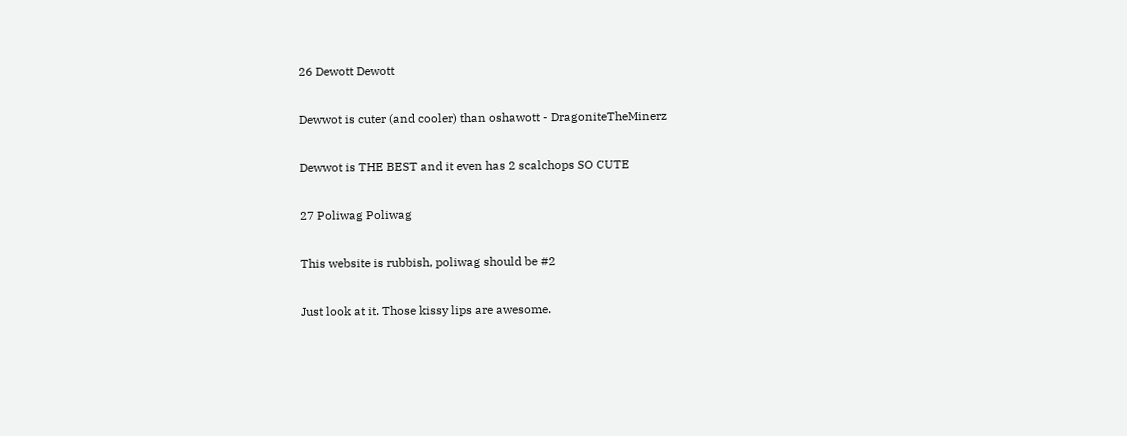26 Dewott Dewott

Dewwot is cuter (and cooler) than oshawott - DragoniteTheMinerz

Dewwot is THE BEST and it even has 2 scalchops SO CUTE

27 Poliwag Poliwag

This website is rubbish, poliwag should be #2

Just look at it. Those kissy lips are awesome.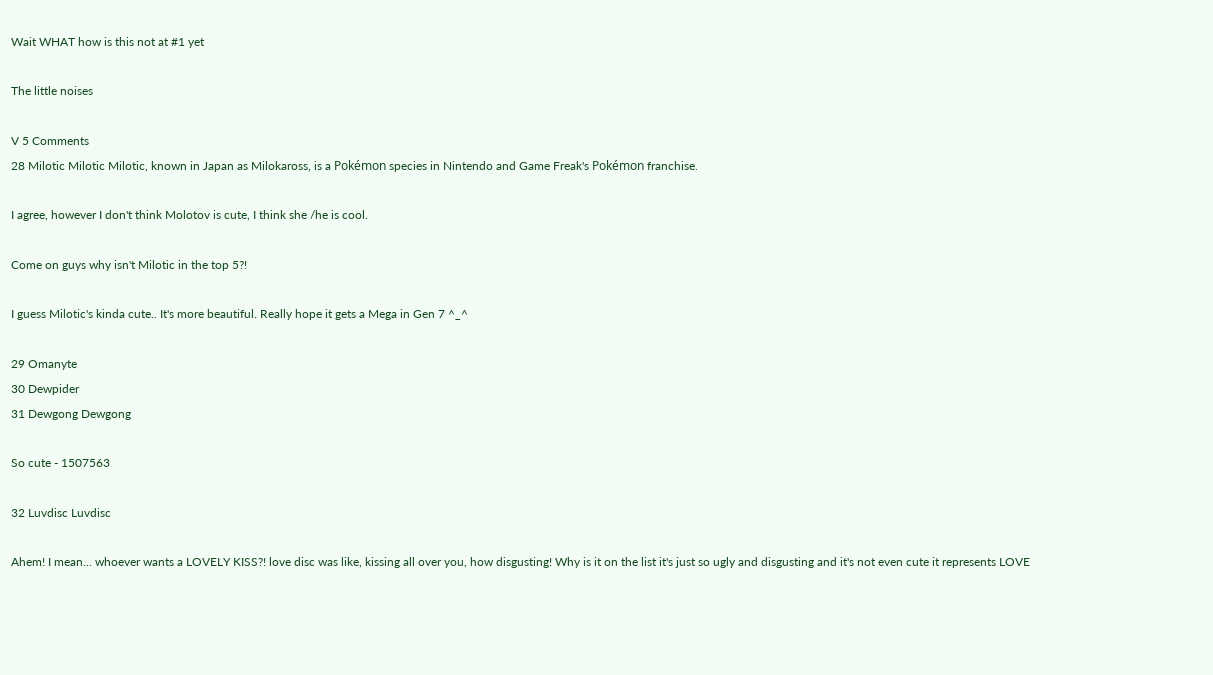Wait WHAT how is this not at #1 yet

The little noises

V 5 Comments
28 Milotic Milotic Milotic, known in Japan as Milokaross, is a Pokémon species in Nintendo and Game Freak's Pokémon franchise.

I agree, however I don't think Molotov is cute, I think she /he is cool.

Come on guys why isn't Milotic in the top 5?!

I guess Milotic's kinda cute.. It's more beautiful. Really hope it gets a Mega in Gen 7 ^_^

29 Omanyte
30 Dewpider
31 Dewgong Dewgong

So cute - 1507563

32 Luvdisc Luvdisc

Ahem! I mean... whoever wants a LOVELY KISS?! love disc was like, kissing all over you, how disgusting! Why is it on the list it's just so ugly and disgusting and it's not even cute it represents LOVE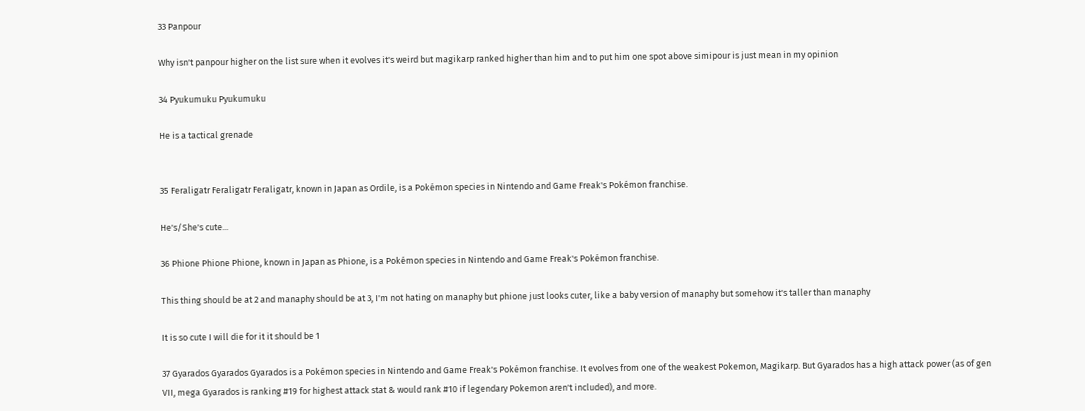33 Panpour

Why isn't panpour higher on the list sure when it evolves it's weird but magikarp ranked higher than him and to put him one spot above simipour is just mean in my opinion

34 Pyukumuku Pyukumuku

He is a tactical grenade


35 Feraligatr Feraligatr Feraligatr, known in Japan as Ordile, is a Pokémon species in Nintendo and Game Freak's Pokémon franchise.

He's/She's cute...

36 Phione Phione Phione, known in Japan as Phione, is a Pokémon species in Nintendo and Game Freak's Pokémon franchise.

This thing should be at 2 and manaphy should be at 3, I'm not hating on manaphy but phione just looks cuter, like a baby version of manaphy but somehow it's taller than manaphy

It is so cute I will die for it it should be 1

37 Gyarados Gyarados Gyarados is a Pokémon species in Nintendo and Game Freak's Pokémon franchise. It evolves from one of the weakest Pokemon, Magikarp. But Gyarados has a high attack power (as of gen VII, mega Gyarados is ranking #19 for highest attack stat & would rank #10 if legendary Pokemon aren't included), and more.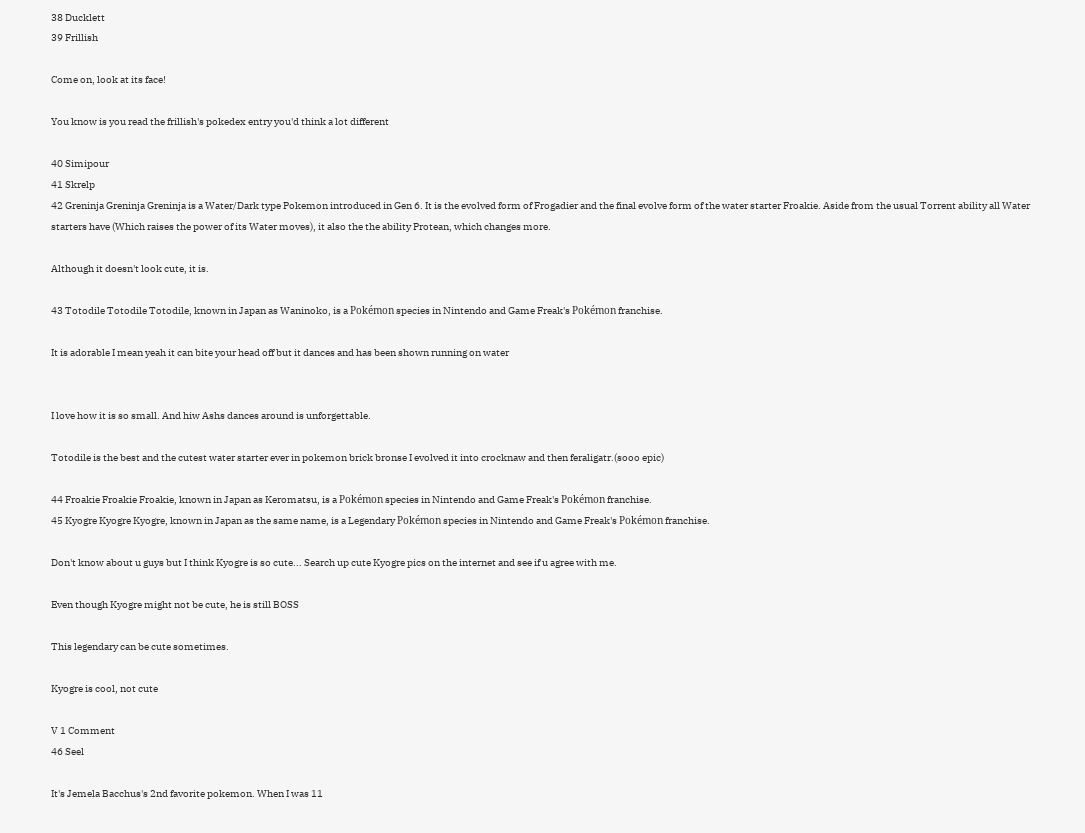38 Ducklett
39 Frillish

Come on, look at its face!

You know is you read the frillish's pokedex entry you'd think a lot different

40 Simipour
41 Skrelp
42 Greninja Greninja Greninja is a Water/Dark type Pokemon introduced in Gen 6. It is the evolved form of Frogadier and the final evolve form of the water starter Froakie. Aside from the usual Torrent ability all Water starters have (Which raises the power of its Water moves), it also the the ability Protean, which changes more.

Although it doesn't look cute, it is.

43 Totodile Totodile Totodile, known in Japan as Waninoko, is a Pokémon species in Nintendo and Game Freak's Pokémon franchise.

It is adorable I mean yeah it can bite your head off but it dances and has been shown running on water


I love how it is so small. And hiw Ashs dances around is unforgettable.

Totodile is the best and the cutest water starter ever in pokemon brick bronse I evolved it into crocknaw and then feraligatr.(sooo epic)

44 Froakie Froakie Froakie, known in Japan as Keromatsu, is a Pokémon species in Nintendo and Game Freak's Pokémon franchise.
45 Kyogre Kyogre Kyogre, known in Japan as the same name, is a Legendary Pokémon species in Nintendo and Game Freak's Pokémon franchise.

Don't know about u guys but I think Kyogre is so cute... Search up cute Kyogre pics on the internet and see if u agree with me.

Even though Kyogre might not be cute, he is still BOSS

This legendary can be cute sometimes.

Kyogre is cool, not cute

V 1 Comment
46 Seel

It's Jemela Bacchus's 2nd favorite pokemon. When I was 11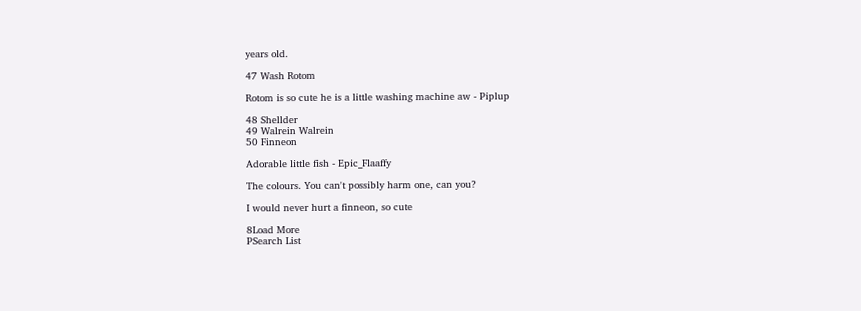years old.

47 Wash Rotom

Rotom is so cute he is a little washing machine aw - Piplup

48 Shellder
49 Walrein Walrein
50 Finneon

Adorable little fish - Epic_Flaaffy

The colours. You can't possibly harm one, can you?

I would never hurt a finneon, so cute

8Load More
PSearch List